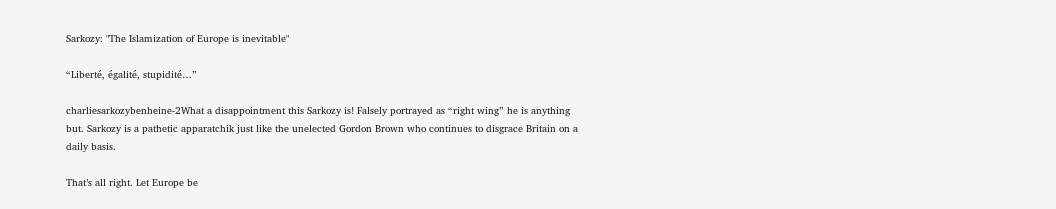Sarkozy: "The Islamization of Europe is inevitable"

“Liberté, égalité, stupidité…”

charliesarkozybenheine-2What a disappointment this Sarkozy is! Falsely portrayed as “right wing” he is anything but. Sarkozy is a pathetic apparatchik just like the unelected Gordon Brown who continues to disgrace Britain on a daily basis.

That’s all right. Let Europe be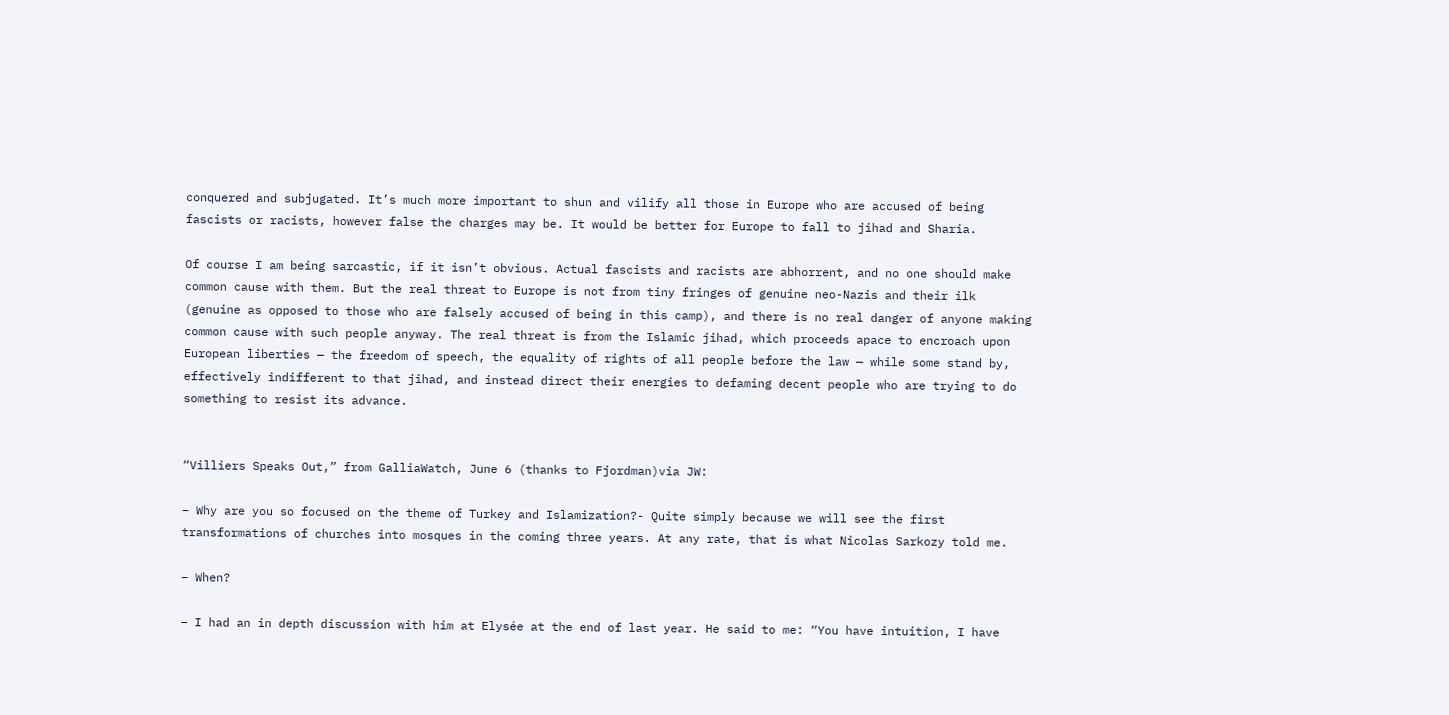conquered and subjugated. It’s much more important to shun and vilify all those in Europe who are accused of being fascists or racists, however false the charges may be. It would be better for Europe to fall to jihad and Sharia.

Of course I am being sarcastic, if it isn’t obvious. Actual fascists and racists are abhorrent, and no one should make common cause with them. But the real threat to Europe is not from tiny fringes of genuine neo-Nazis and their ilk (genuine as opposed to those who are falsely accused of being in this camp), and there is no real danger of anyone making common cause with such people anyway. The real threat is from the Islamic jihad, which proceeds apace to encroach upon European liberties — the freedom of speech, the equality of rights of all people before the law — while some stand by, effectively indifferent to that jihad, and instead direct their energies to defaming decent people who are trying to do something to resist its advance.


“Villiers Speaks Out,” from GalliaWatch, June 6 (thanks to Fjordman)via JW:

– Why are you so focused on the theme of Turkey and Islamization?- Quite simply because we will see the first transformations of churches into mosques in the coming three years. At any rate, that is what Nicolas Sarkozy told me.

– When?

– I had an in depth discussion with him at Elysée at the end of last year. He said to me: “You have intuition, I have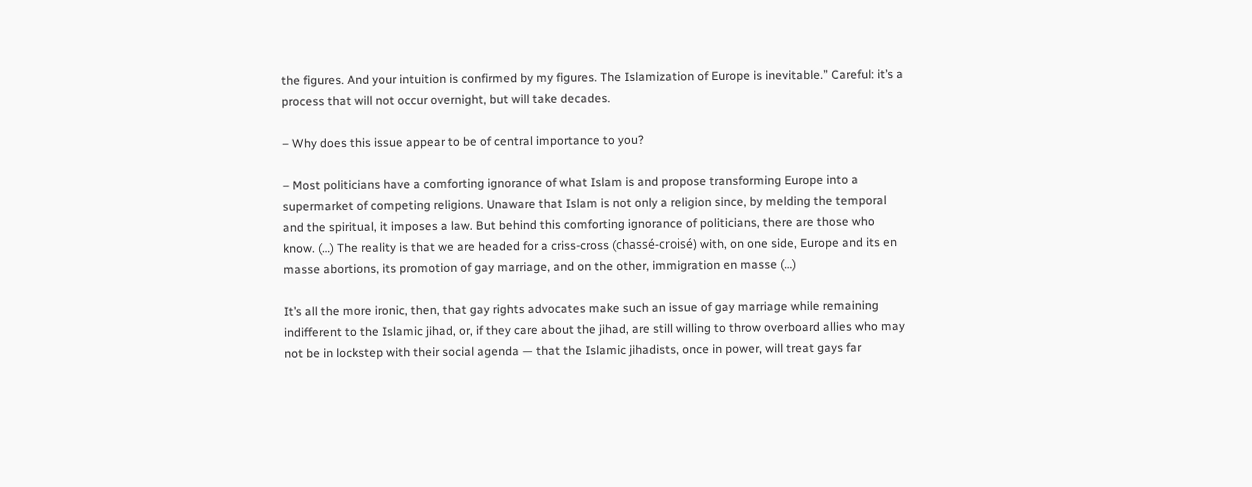the figures. And your intuition is confirmed by my figures. The Islamization of Europe is inevitable.” Careful: it’s a process that will not occur overnight, but will take decades.

– Why does this issue appear to be of central importance to you?

– Most politicians have a comforting ignorance of what Islam is and propose transforming Europe into a supermarket of competing religions. Unaware that Islam is not only a religion since, by melding the temporal and the spiritual, it imposes a law. But behind this comforting ignorance of politicians, there are those who know. (…) The reality is that we are headed for a criss-cross (chassé-croisé) with, on one side, Europe and its en masse abortions, its promotion of gay marriage, and on the other, immigration en masse (…)

It’s all the more ironic, then, that gay rights advocates make such an issue of gay marriage while remaining indifferent to the Islamic jihad, or, if they care about the jihad, are still willing to throw overboard allies who may not be in lockstep with their social agenda — that the Islamic jihadists, once in power, will treat gays far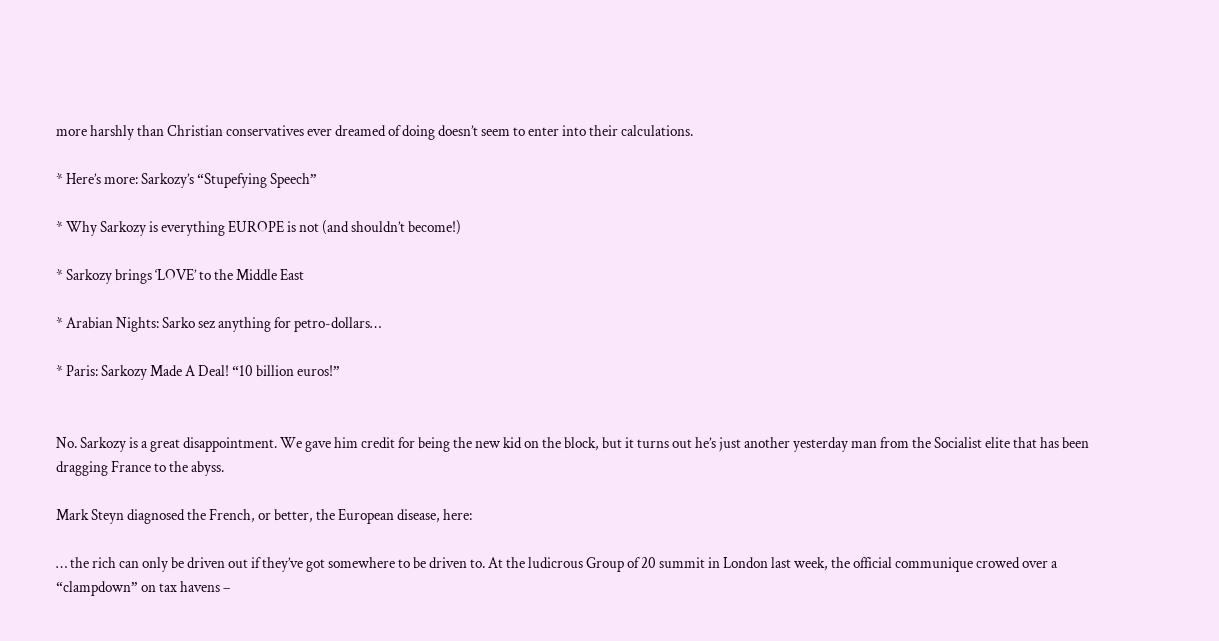more harshly than Christian conservatives ever dreamed of doing doesn’t seem to enter into their calculations.

* Here’s more: Sarkozy’s “Stupefying Speech”

* Why Sarkozy is everything EUROPE is not (and shouldn’t become!)

* Sarkozy brings ‘LOVE’ to the Middle East

* Arabian Nights: Sarko sez anything for petro-dollars…

* Paris: Sarkozy Made A Deal! “10 billion euros!”


No. Sarkozy is a great disappointment. We gave him credit for being the new kid on the block, but it turns out he’s just another yesterday man from the Socialist elite that has been dragging France to the abyss.

Mark Steyn diagnosed the French, or better, the European disease, here:

… the rich can only be driven out if they’ve got somewhere to be driven to. At the ludicrous Group of 20 summit in London last week, the official communique crowed over a “clampdown” on tax havens –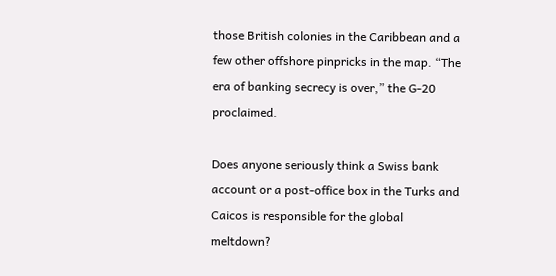those British colonies in the Caribbean and a few other offshore pinpricks in the map. “The era of banking secrecy is over,” the G-20 proclaimed.

Does anyone seriously think a Swiss bank account or a post-office box in the Turks and Caicos is responsible for the global meltdown?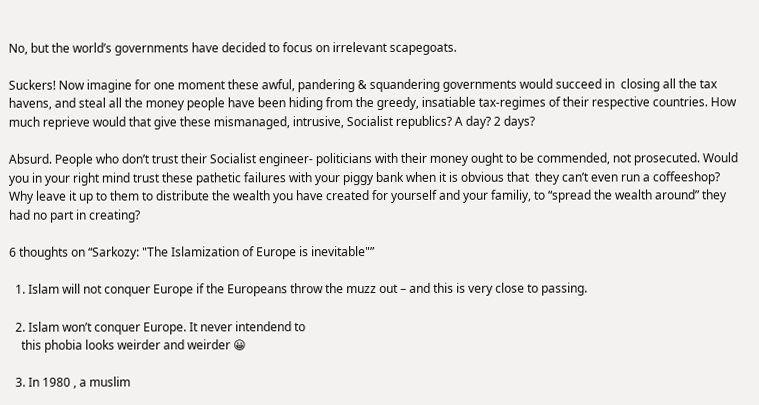No, but the world’s governments have decided to focus on irrelevant scapegoats.

Suckers! Now imagine for one moment these awful, pandering & squandering governments would succeed in  closing all the tax havens, and steal all the money people have been hiding from the greedy, insatiable tax-regimes of their respective countries. How much reprieve would that give these mismanaged, intrusive, Socialist republics? A day? 2 days?

Absurd. People who don’t trust their Socialist engineer- politicians with their money ought to be commended, not prosecuted. Would you in your right mind trust these pathetic failures with your piggy bank when it is obvious that  they can’t even run a coffeeshop? Why leave it up to them to distribute the wealth you have created for yourself and your familiy, to “spread the wealth around” they had no part in creating?

6 thoughts on “Sarkozy: "The Islamization of Europe is inevitable"”

  1. Islam will not conquer Europe if the Europeans throw the muzz out – and this is very close to passing.

  2. Islam won’t conquer Europe. It never intendend to
    this phobia looks weirder and weirder 😀

  3. In 1980 , a muslim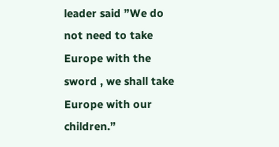leader said ”We do not need to take Europe with the sword , we shall take Europe with our children.”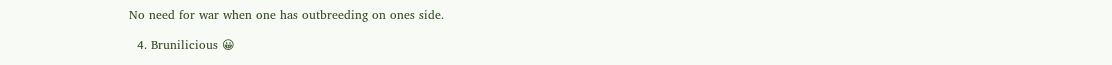No need for war when one has outbreeding on ones side.

  4. Brunilicious 😀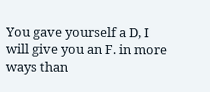You gave yourself a D, I will give you an F. in more ways than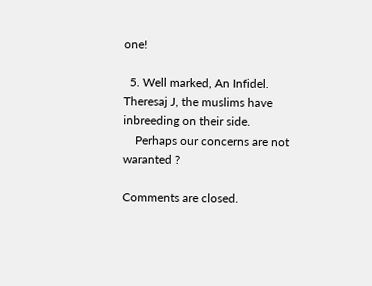one!

  5. Well marked, An Infidel. Theresaj J, the muslims have inbreeding on their side.
    Perhaps our concerns are not waranted ?

Comments are closed.